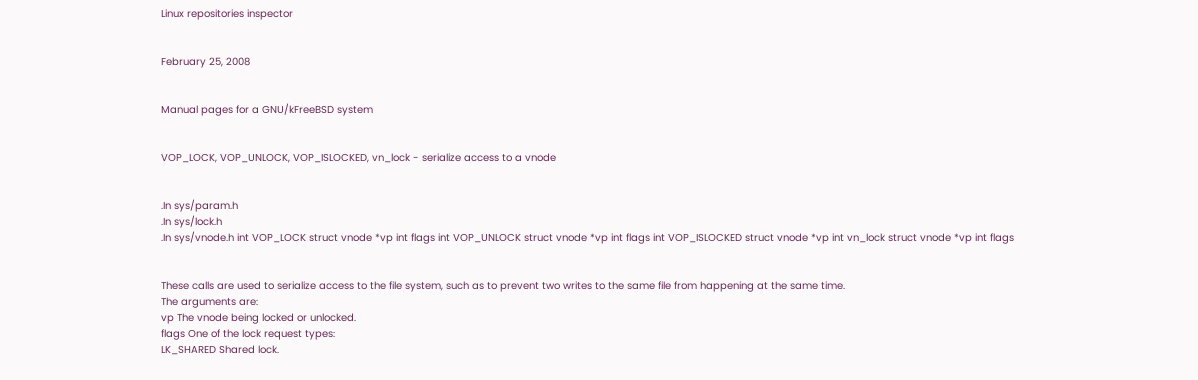Linux repositories inspector


February 25, 2008


Manual pages for a GNU/kFreeBSD system


VOP_LOCK, VOP_UNLOCK, VOP_ISLOCKED, vn_lock - serialize access to a vnode


.In sys/param.h
.In sys/lock.h
.In sys/vnode.h int VOP_LOCK struct vnode *vp int flags int VOP_UNLOCK struct vnode *vp int flags int VOP_ISLOCKED struct vnode *vp int vn_lock struct vnode *vp int flags


These calls are used to serialize access to the file system, such as to prevent two writes to the same file from happening at the same time.
The arguments are:
vp The vnode being locked or unlocked.
flags One of the lock request types:
LK_SHARED Shared lock.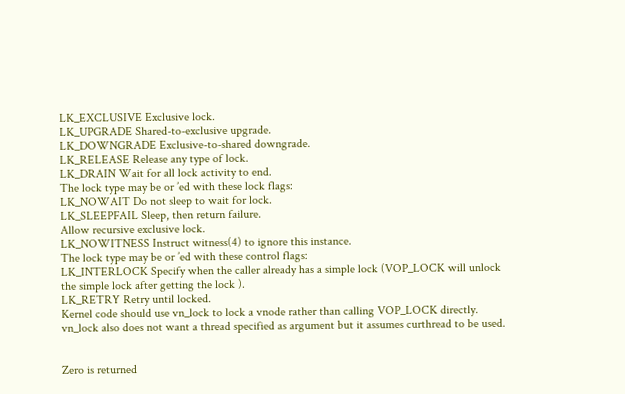LK_EXCLUSIVE Exclusive lock.
LK_UPGRADE Shared-to-exclusive upgrade.
LK_DOWNGRADE Exclusive-to-shared downgrade.
LK_RELEASE Release any type of lock.
LK_DRAIN Wait for all lock activity to end.
The lock type may be or ’ed with these lock flags:
LK_NOWAIT Do not sleep to wait for lock.
LK_SLEEPFAIL Sleep, then return failure.
Allow recursive exclusive lock.
LK_NOWITNESS Instruct witness(4) to ignore this instance.
The lock type may be or ’ed with these control flags:
LK_INTERLOCK Specify when the caller already has a simple lock (VOP_LOCK will unlock the simple lock after getting the lock ).
LK_RETRY Retry until locked.
Kernel code should use vn_lock to lock a vnode rather than calling VOP_LOCK directly. vn_lock also does not want a thread specified as argument but it assumes curthread to be used.


Zero is returned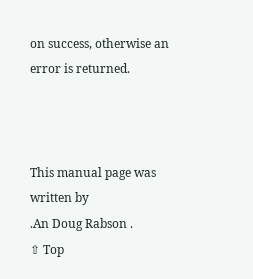on success, otherwise an error is returned.



This manual page was written by
.An Doug Rabson .
⇧ Top